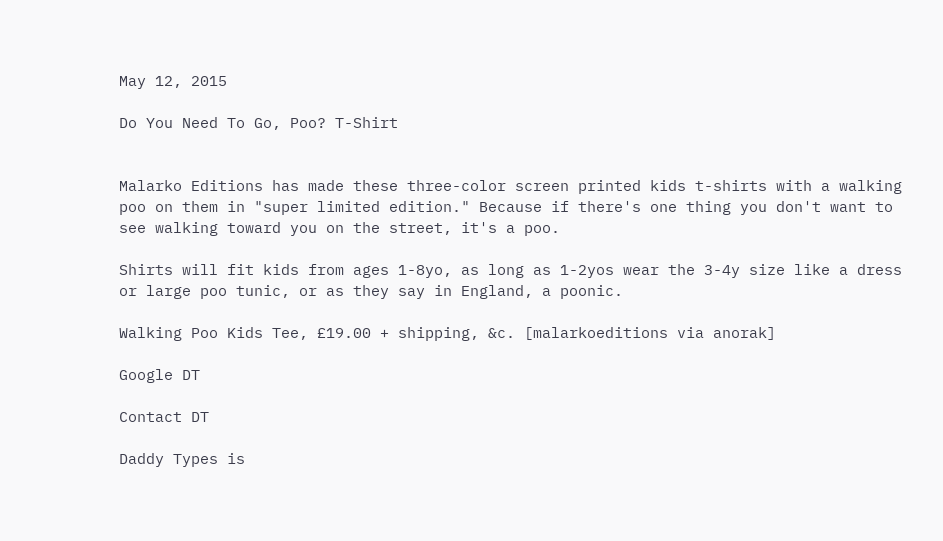May 12, 2015

Do You Need To Go, Poo? T-Shirt


Malarko Editions has made these three-color screen printed kids t-shirts with a walking poo on them in "super limited edition." Because if there's one thing you don't want to see walking toward you on the street, it's a poo.

Shirts will fit kids from ages 1-8yo, as long as 1-2yos wear the 3-4y size like a dress or large poo tunic, or as they say in England, a poonic.

Walking Poo Kids Tee, £19.00 + shipping, &c. [malarkoeditions via anorak]

Google DT

Contact DT

Daddy Types is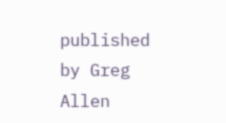published by Greg Allen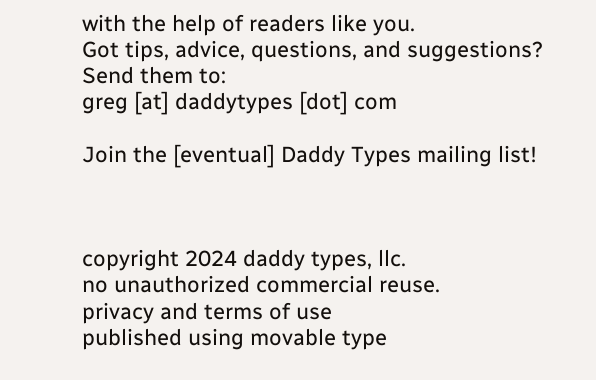with the help of readers like you.
Got tips, advice, questions, and suggestions? Send them to:
greg [at] daddytypes [dot] com

Join the [eventual] Daddy Types mailing list!



copyright 2024 daddy types, llc.
no unauthorized commercial reuse.
privacy and terms of use
published using movable type